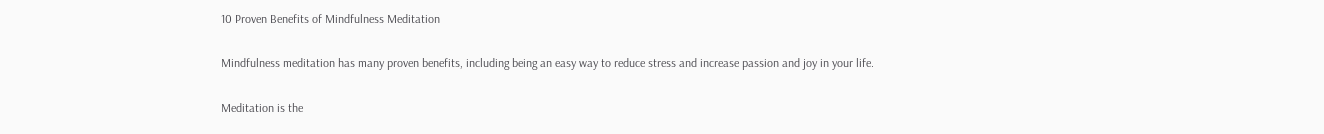10 Proven Benefits of Mindfulness Meditation

Mindfulness meditation has many proven benefits, including being an easy way to reduce stress and increase passion and joy in your life.

Meditation is the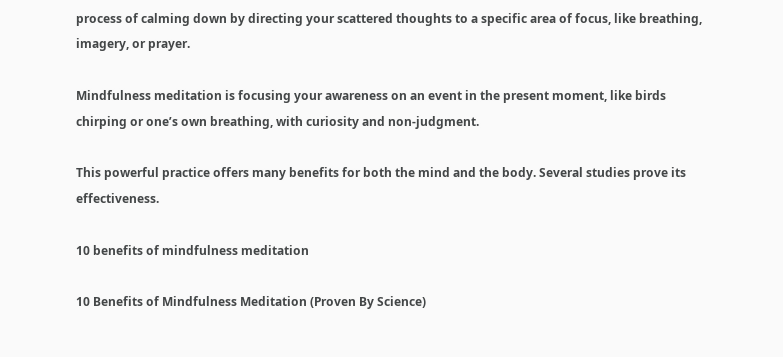process of calming down by directing your scattered thoughts to a specific area of focus, like breathing, imagery, or prayer.

Mindfulness meditation is focusing your awareness on an event in the present moment, like birds chirping or one’s own breathing, with curiosity and non-judgment.

This powerful practice offers many benefits for both the mind and the body. Several studies prove its effectiveness.

10 benefits of mindfulness meditation

10 Benefits of Mindfulness Meditation (Proven By Science)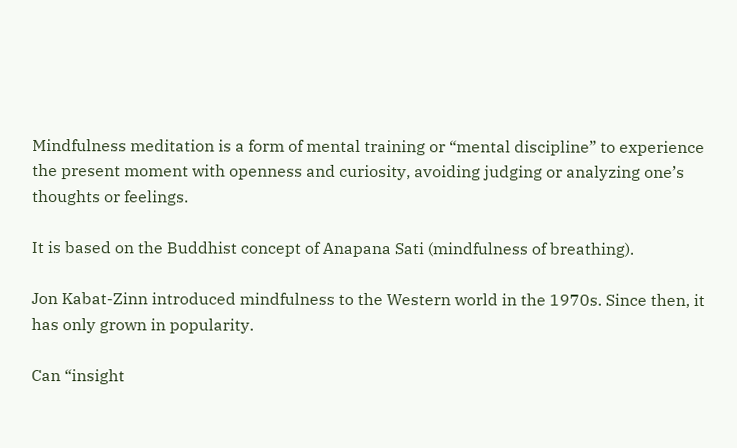Mindfulness meditation is a form of mental training or “mental discipline” to experience the present moment with openness and curiosity, avoiding judging or analyzing one’s thoughts or feelings.

It is based on the Buddhist concept of Anapana Sati (mindfulness of breathing).

Jon Kabat-Zinn introduced mindfulness to the Western world in the 1970s. Since then, it has only grown in popularity.

Can “insight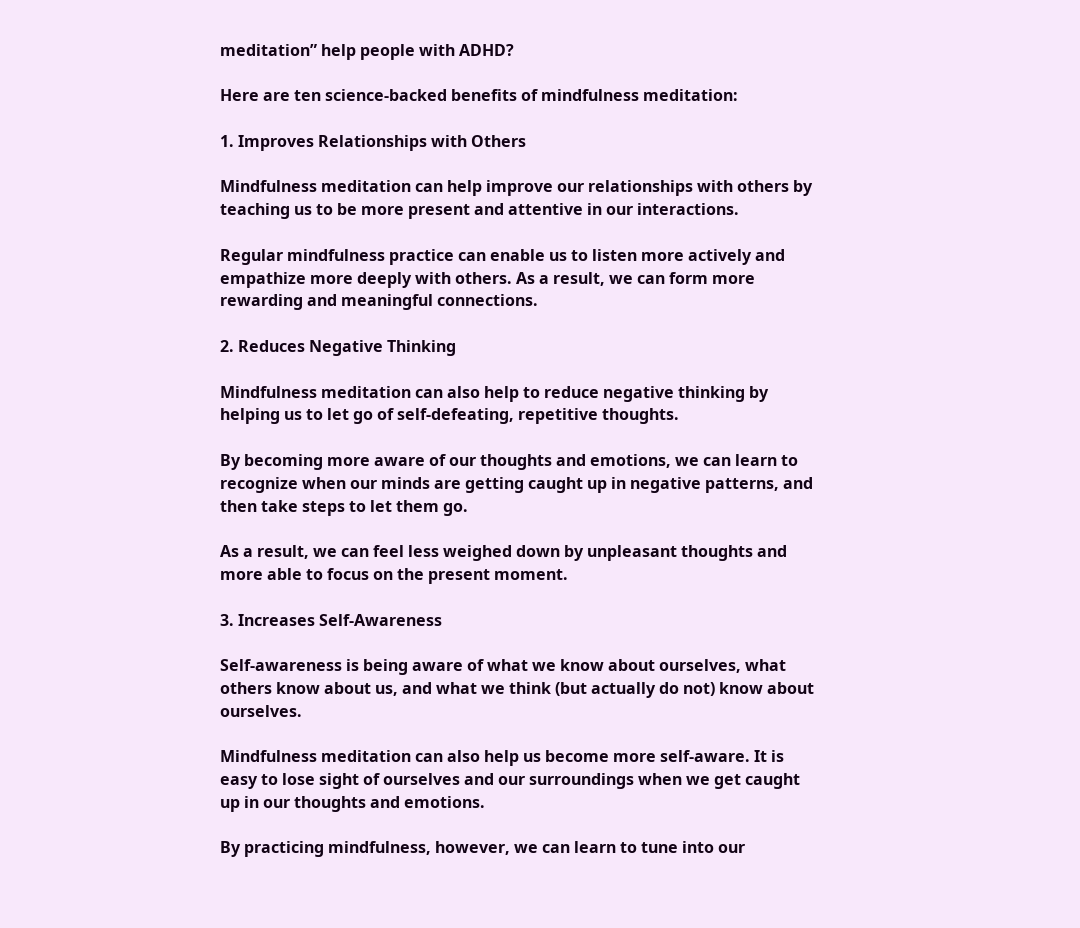meditation” help people with ADHD?

Here are ten science-backed benefits of mindfulness meditation:

1. Improves Relationships with Others

Mindfulness meditation can help improve our relationships with others by teaching us to be more present and attentive in our interactions.

Regular mindfulness practice can enable us to listen more actively and empathize more deeply with others. As a result, we can form more rewarding and meaningful connections.

2. Reduces Negative Thinking

Mindfulness meditation can also help to reduce negative thinking by helping us to let go of self-defeating, repetitive thoughts.

By becoming more aware of our thoughts and emotions, we can learn to recognize when our minds are getting caught up in negative patterns, and then take steps to let them go.

As a result, we can feel less weighed down by unpleasant thoughts and more able to focus on the present moment.

3. Increases Self-Awareness

Self-awareness is being aware of what we know about ourselves, what others know about us, and what we think (but actually do not) know about ourselves.

Mindfulness meditation can also help us become more self-aware. It is easy to lose sight of ourselves and our surroundings when we get caught up in our thoughts and emotions.

By practicing mindfulness, however, we can learn to tune into our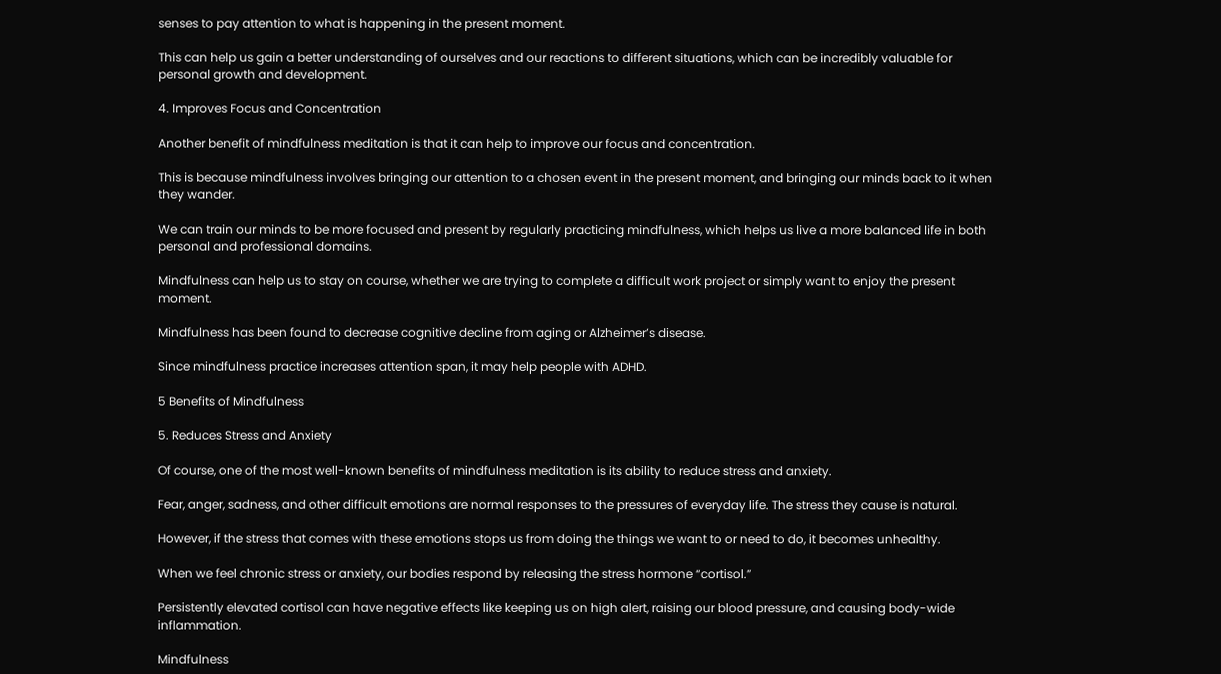senses to pay attention to what is happening in the present moment.

This can help us gain a better understanding of ourselves and our reactions to different situations, which can be incredibly valuable for personal growth and development.

4. Improves Focus and Concentration

Another benefit of mindfulness meditation is that it can help to improve our focus and concentration.

This is because mindfulness involves bringing our attention to a chosen event in the present moment, and bringing our minds back to it when they wander.

We can train our minds to be more focused and present by regularly practicing mindfulness, which helps us live a more balanced life in both personal and professional domains.

Mindfulness can help us to stay on course, whether we are trying to complete a difficult work project or simply want to enjoy the present moment.

Mindfulness has been found to decrease cognitive decline from aging or Alzheimer’s disease.

Since mindfulness practice increases attention span, it may help people with ADHD.

5 Benefits of Mindfulness

5. Reduces Stress and Anxiety

Of course, one of the most well-known benefits of mindfulness meditation is its ability to reduce stress and anxiety.

Fear, anger, sadness, and other difficult emotions are normal responses to the pressures of everyday life. The stress they cause is natural.

However, if the stress that comes with these emotions stops us from doing the things we want to or need to do, it becomes unhealthy.

When we feel chronic stress or anxiety, our bodies respond by releasing the stress hormone “cortisol.”

Persistently elevated cortisol can have negative effects like keeping us on high alert, raising our blood pressure, and causing body-wide inflammation.

Mindfulness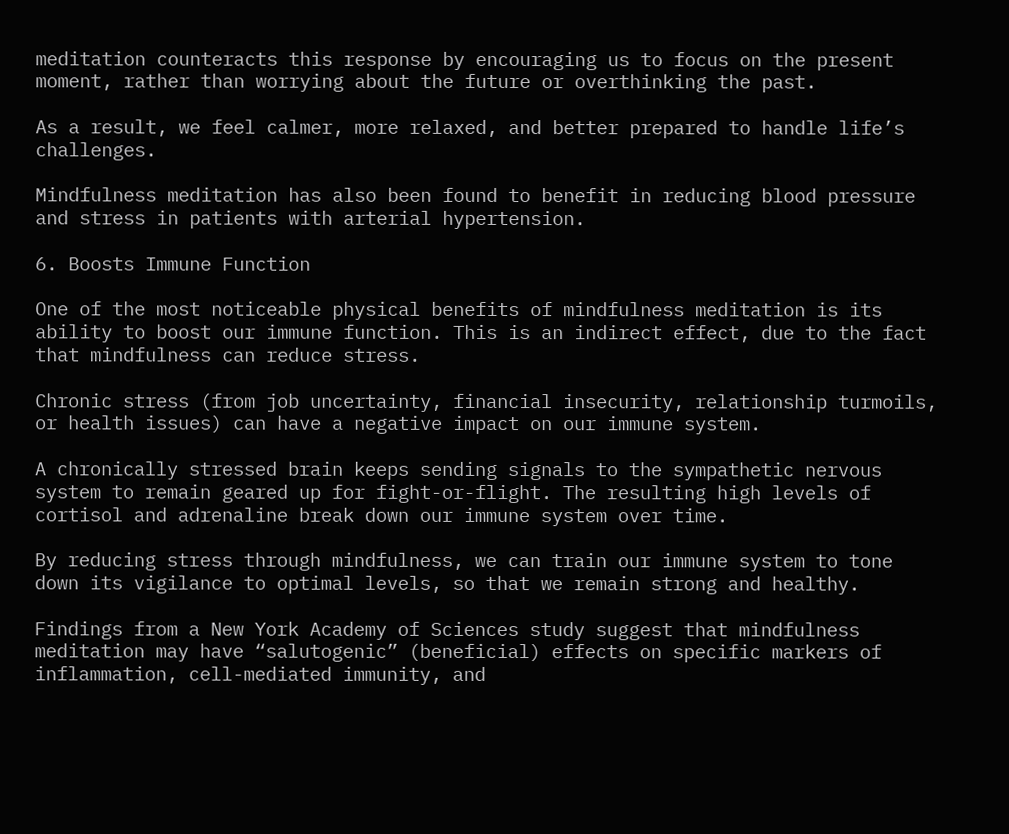meditation counteracts this response by encouraging us to focus on the present moment, rather than worrying about the future or overthinking the past.

As a result, we feel calmer, more relaxed, and better prepared to handle life’s challenges.

Mindfulness meditation has also been found to benefit in reducing blood pressure and stress in patients with arterial hypertension.

6. Boosts Immune Function

One of the most noticeable physical benefits of mindfulness meditation is its ability to boost our immune function. This is an indirect effect, due to the fact that mindfulness can reduce stress.

Chronic stress (from job uncertainty, financial insecurity, relationship turmoils, or health issues) can have a negative impact on our immune system.

A chronically stressed brain keeps sending signals to the sympathetic nervous system to remain geared up for fight-or-flight. The resulting high levels of cortisol and adrenaline break down our immune system over time.

By reducing stress through mindfulness, we can train our immune system to tone down its vigilance to optimal levels, so that we remain strong and healthy.

Findings from a New York Academy of Sciences study suggest that mindfulness meditation may have “salutogenic” (beneficial) effects on specific markers of inflammation, cell-mediated immunity, and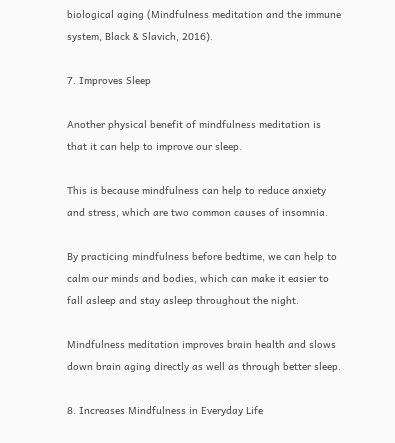biological aging (Mindfulness meditation and the immune system, Black & Slavich, 2016).

7. Improves Sleep

Another physical benefit of mindfulness meditation is that it can help to improve our sleep.

This is because mindfulness can help to reduce anxiety and stress, which are two common causes of insomnia.

By practicing mindfulness before bedtime, we can help to calm our minds and bodies, which can make it easier to fall asleep and stay asleep throughout the night.

Mindfulness meditation improves brain health and slows down brain aging directly as well as through better sleep.

8. Increases Mindfulness in Everyday Life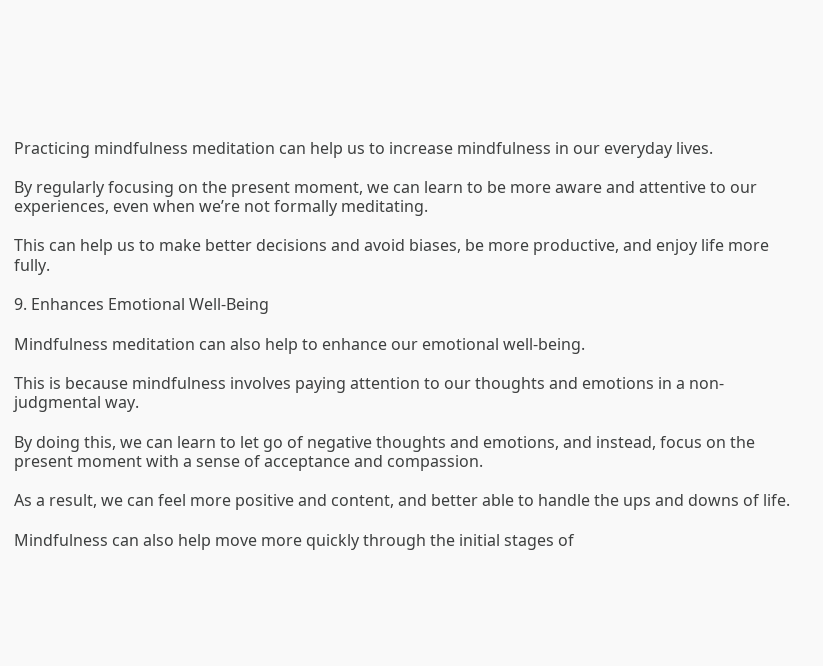Practicing mindfulness meditation can help us to increase mindfulness in our everyday lives.

By regularly focusing on the present moment, we can learn to be more aware and attentive to our experiences, even when we’re not formally meditating.

This can help us to make better decisions and avoid biases, be more productive, and enjoy life more fully.

9. Enhances Emotional Well-Being

Mindfulness meditation can also help to enhance our emotional well-being.

This is because mindfulness involves paying attention to our thoughts and emotions in a non-judgmental way.

By doing this, we can learn to let go of negative thoughts and emotions, and instead, focus on the present moment with a sense of acceptance and compassion.

As a result, we can feel more positive and content, and better able to handle the ups and downs of life.

Mindfulness can also help move more quickly through the initial stages of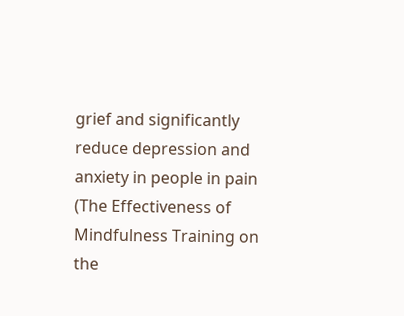grief and significantly reduce depression and anxiety in people in pain (The Effectiveness of Mindfulness Training on the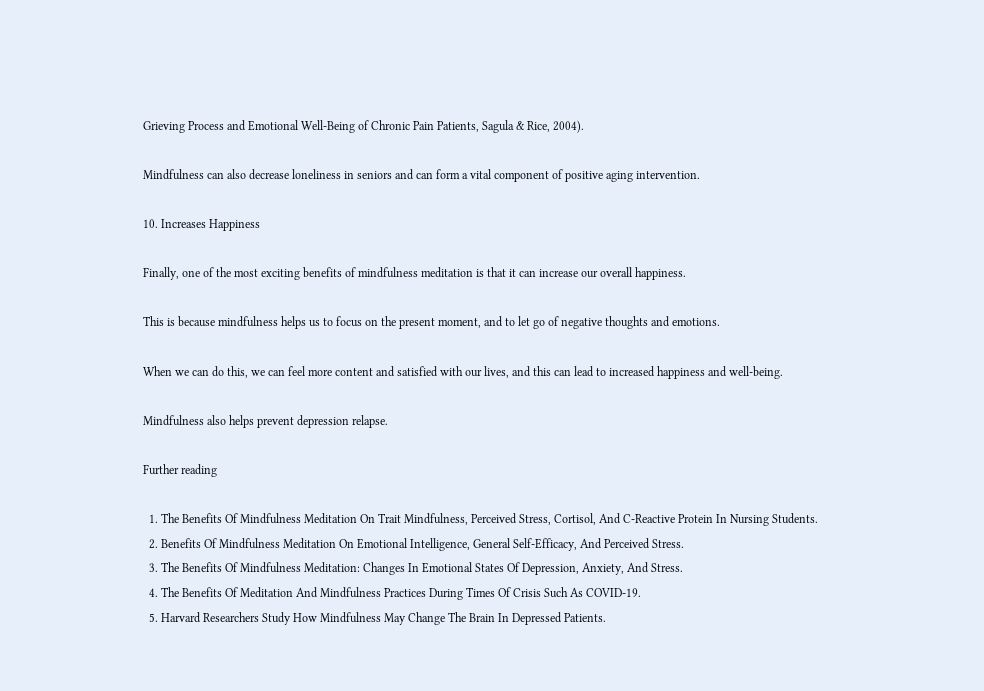Grieving Process and Emotional Well-Being of Chronic Pain Patients, Sagula & Rice, 2004).

Mindfulness can also decrease loneliness in seniors and can form a vital component of positive aging intervention.

10. Increases Happiness

Finally, one of the most exciting benefits of mindfulness meditation is that it can increase our overall happiness.

This is because mindfulness helps us to focus on the present moment, and to let go of negative thoughts and emotions.

When we can do this, we can feel more content and satisfied with our lives, and this can lead to increased happiness and well-being.

Mindfulness also helps prevent depression relapse.

Further reading

  1. The Benefits Of Mindfulness Meditation On Trait Mindfulness, Perceived Stress, Cortisol, And C-Reactive Protein In Nursing Students.
  2. Benefits Of Mindfulness Meditation On Emotional Intelligence, General Self-Efficacy, And Perceived Stress.
  3. The Benefits Of Mindfulness Meditation: Changes In Emotional States Of Depression, Anxiety, And Stress.
  4. The Benefits Of Meditation And Mindfulness Practices During Times Of Crisis Such As COVID-19.
  5. Harvard Researchers Study How Mindfulness May Change The Brain In Depressed Patients.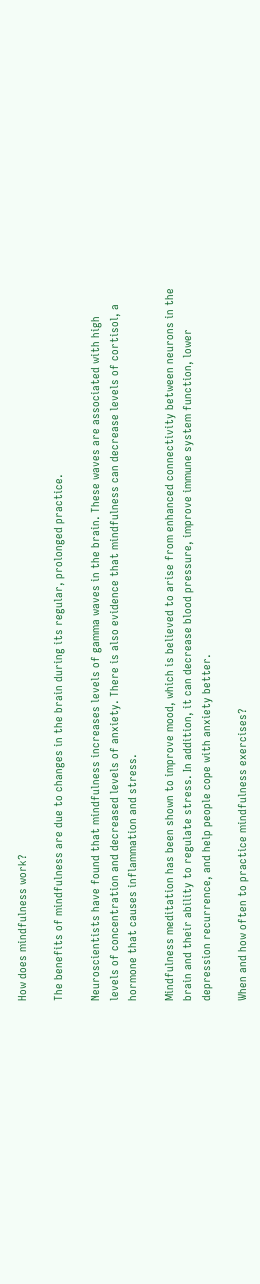How does mindfulness work?

The benefits of mindfulness are due to changes in the brain during its regular, prolonged practice.

Neuroscientists have found that mindfulness increases levels of gamma waves in the brain. These waves are associated with high levels of concentration and decreased levels of anxiety. There is also evidence that mindfulness can decrease levels of cortisol, a hormone that causes inflammation and stress.

Mindfulness meditation has been shown to improve mood, which is believed to arise from enhanced connectivity between neurons in the brain and their ability to regulate stress. In addition, it can decrease blood pressure, improve immune system function, lower depression recurrence, and help people cope with anxiety better.

When and how often to practice mindfulness exercises?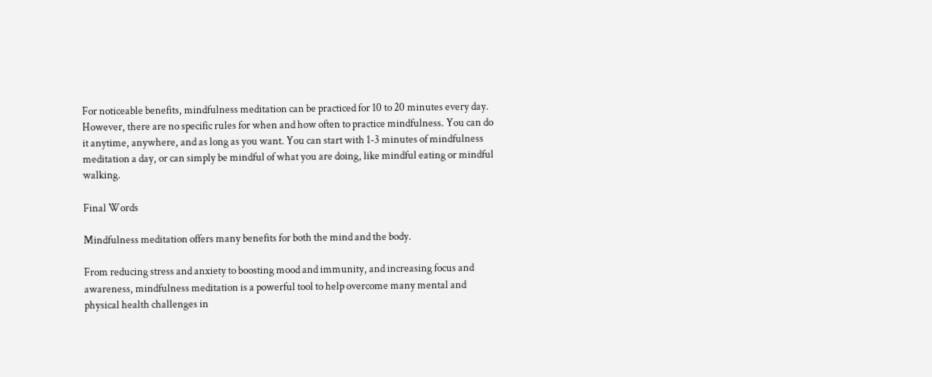For noticeable benefits, mindfulness meditation can be practiced for 10 to 20 minutes every day. However, there are no specific rules for when and how often to practice mindfulness. You can do it anytime, anywhere, and as long as you want. You can start with 1-3 minutes of mindfulness meditation a day, or can simply be mindful of what you are doing, like mindful eating or mindful walking.

Final Words

Mindfulness meditation offers many benefits for both the mind and the body.

From reducing stress and anxiety to boosting mood and immunity, and increasing focus and awareness, mindfulness meditation is a powerful tool to help overcome many mental and physical health challenges in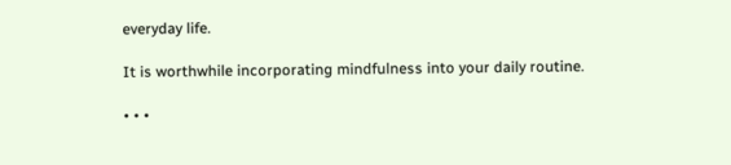everyday life.

It is worthwhile incorporating mindfulness into your daily routine.

• • •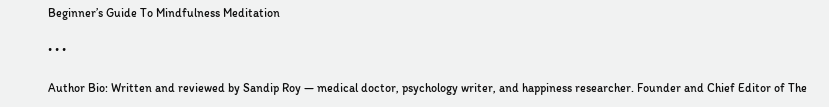Beginner’s Guide To Mindfulness Meditation

• • •

Author Bio: Written and reviewed by Sandip Roy — medical doctor, psychology writer, and happiness researcher. Founder and Chief Editor of The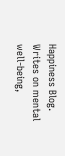Happiness Blog. Writes on mental well-being,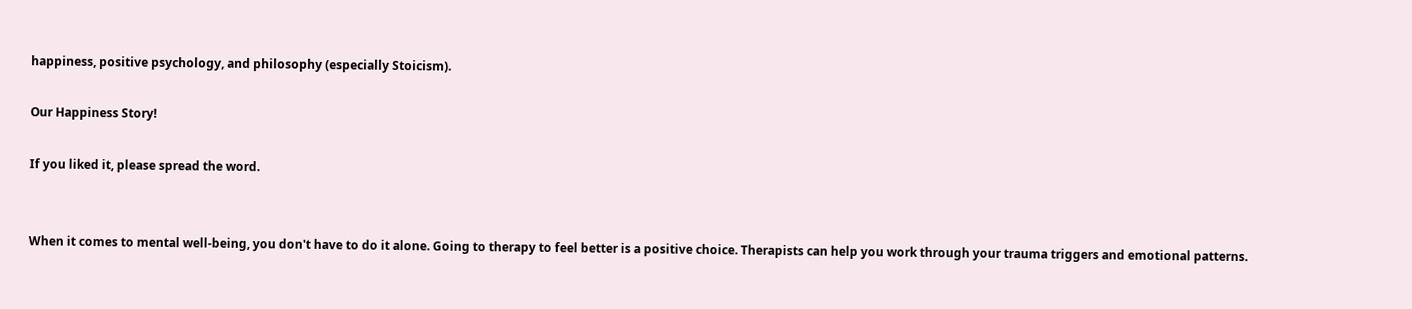happiness, positive psychology, and philosophy (especially Stoicism).

Our Happiness Story!

If you liked it, please spread the word.


When it comes to mental well-being, you don't have to do it alone. Going to therapy to feel better is a positive choice. Therapists can help you work through your trauma triggers and emotional patterns.